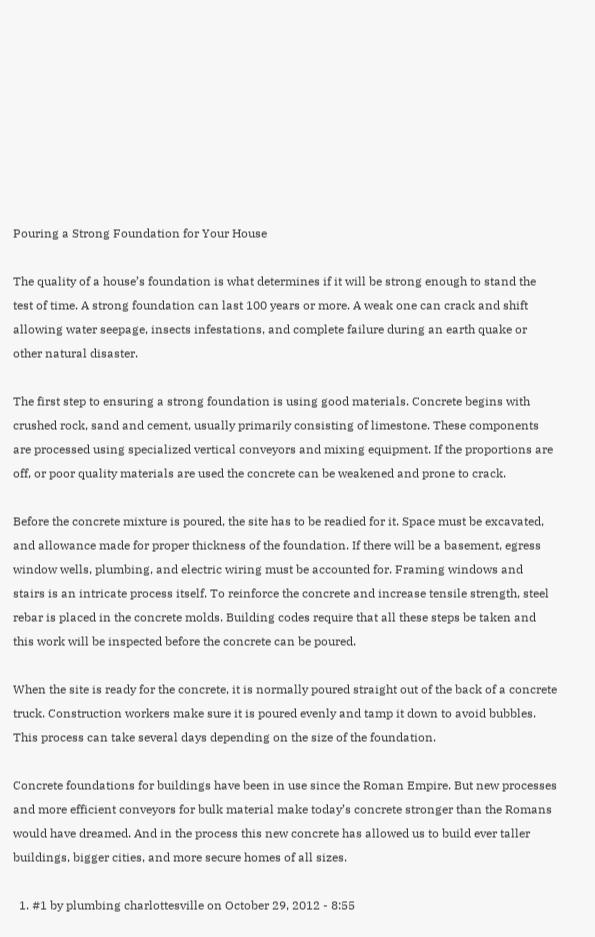Pouring a Strong Foundation for Your House

The quality of a house’s foundation is what determines if it will be strong enough to stand the test of time. A strong foundation can last 100 years or more. A weak one can crack and shift allowing water seepage, insects infestations, and complete failure during an earth quake or other natural disaster.

The first step to ensuring a strong foundation is using good materials. Concrete begins with crushed rock, sand and cement, usually primarily consisting of limestone. These components are processed using specialized vertical conveyors and mixing equipment. If the proportions are off, or poor quality materials are used the concrete can be weakened and prone to crack.

Before the concrete mixture is poured, the site has to be readied for it. Space must be excavated, and allowance made for proper thickness of the foundation. If there will be a basement, egress window wells, plumbing, and electric wiring must be accounted for. Framing windows and stairs is an intricate process itself. To reinforce the concrete and increase tensile strength, steel rebar is placed in the concrete molds. Building codes require that all these steps be taken and this work will be inspected before the concrete can be poured.

When the site is ready for the concrete, it is normally poured straight out of the back of a concrete truck. Construction workers make sure it is poured evenly and tamp it down to avoid bubbles. This process can take several days depending on the size of the foundation.

Concrete foundations for buildings have been in use since the Roman Empire. But new processes and more efficient conveyors for bulk material make today’s concrete stronger than the Romans would have dreamed. And in the process this new concrete has allowed us to build ever taller buildings, bigger cities, and more secure homes of all sizes.

  1. #1 by plumbing charlottesville on October 29, 2012 - 8:55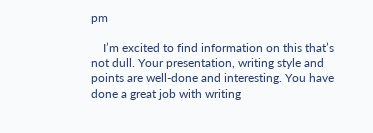pm

    I’m excited to find information on this that’s not dull. Your presentation, writing style and points are well-done and interesting. You have done a great job with writing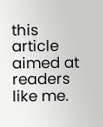this article aimed at readers like me.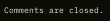Comments are closed.